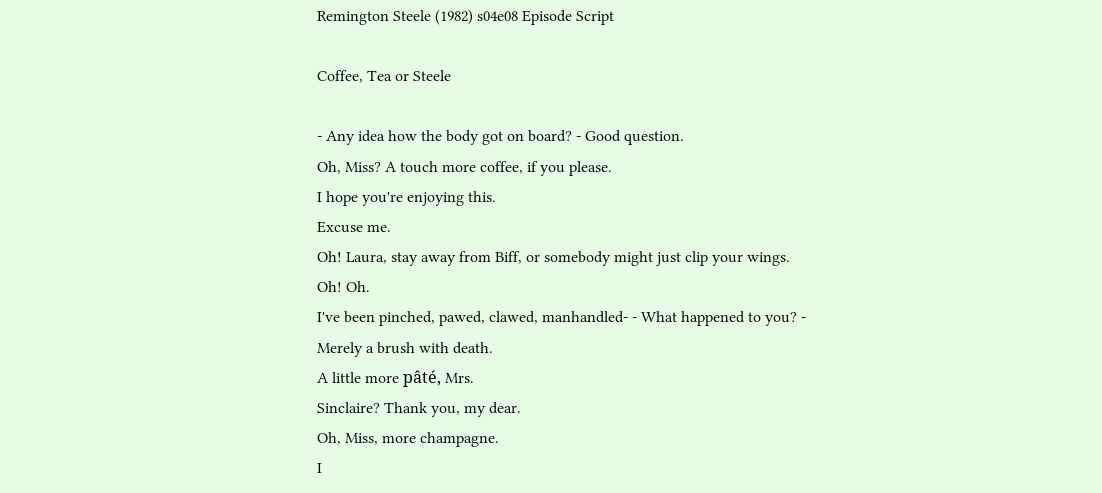Remington Steele (1982) s04e08 Episode Script

Coffee, Tea or Steele

- Any idea how the body got on board? - Good question.
Oh, Miss? A touch more coffee, if you please.
I hope you're enjoying this.
Excuse me.
Oh! Laura, stay away from Biff, or somebody might just clip your wings.
Oh! Oh.
I've been pinched, pawed, clawed, manhandled- - What happened to you? - Merely a brush with death.
A little more pâté, Mrs.
Sinclaire? Thank you, my dear.
Oh, Miss, more champagne.
I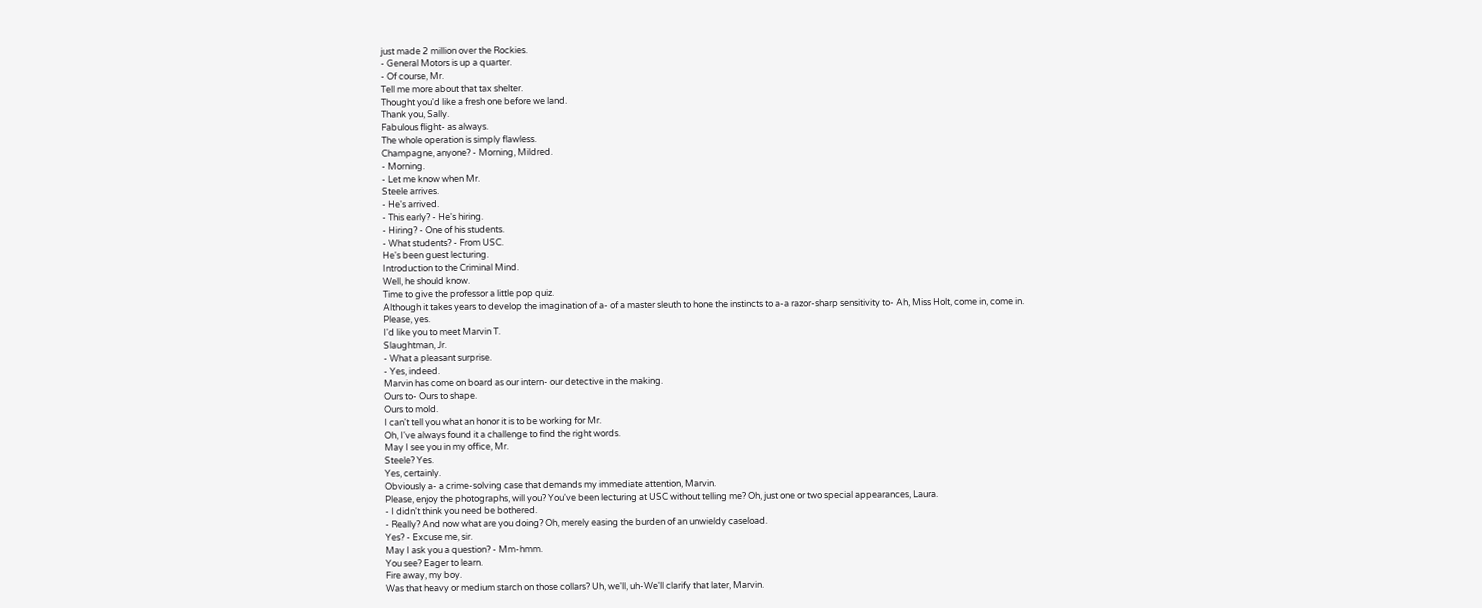just made 2 million over the Rockies.
- General Motors is up a quarter.
- Of course, Mr.
Tell me more about that tax shelter.
Thought you'd like a fresh one before we land.
Thank you, Sally.
Fabulous flight- as always.
The whole operation is simply flawless.
Champagne, anyone? - Morning, Mildred.
- Morning.
- Let me know when Mr.
Steele arrives.
- He's arrived.
- This early? - He's hiring.
- Hiring? - One of his students.
- What students? - From USC.
He's been guest lecturing.
Introduction to the Criminal Mind.
Well, he should know.
Time to give the professor a little pop quiz.
Although it takes years to develop the imagination of a- of a master sleuth to hone the instincts to a-a razor-sharp sensitivity to- Ah, Miss Holt, come in, come in.
Please, yes.
I'd like you to meet Marvin T.
Slaughtman, Jr.
- What a pleasant surprise.
- Yes, indeed.
Marvin has come on board as our intern- our detective in the making.
Ours to- Ours to shape.
Ours to mold.
I can't tell you what an honor it is to be working for Mr.
Oh, I've always found it a challenge to find the right words.
May I see you in my office, Mr.
Steele? Yes.
Yes, certainly.
Obviously a- a crime-solving case that demands my immediate attention, Marvin.
Please, enjoy the photographs, will you? You've been lecturing at USC without telling me? Oh, just one or two special appearances, Laura.
- I didn't think you need be bothered.
- Really? And now what are you doing? Oh, merely easing the burden of an unwieldy caseload.
Yes? - Excuse me, sir.
May I ask you a question? - Mm-hmm.
You see? Eager to learn.
Fire away, my boy.
Was that heavy or medium starch on those collars? Uh, we'll, uh-We'll clarify that later, Marvin.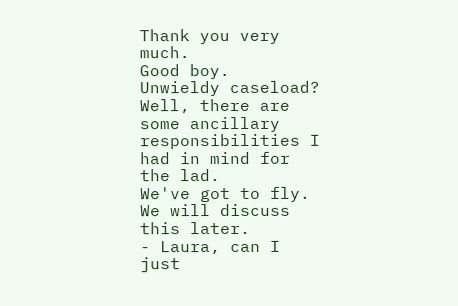Thank you very much.
Good boy.
Unwieldy caseload? Well, there are some ancillary responsibilities I had in mind for the lad.
We've got to fly.
We will discuss this later.
- Laura, can I just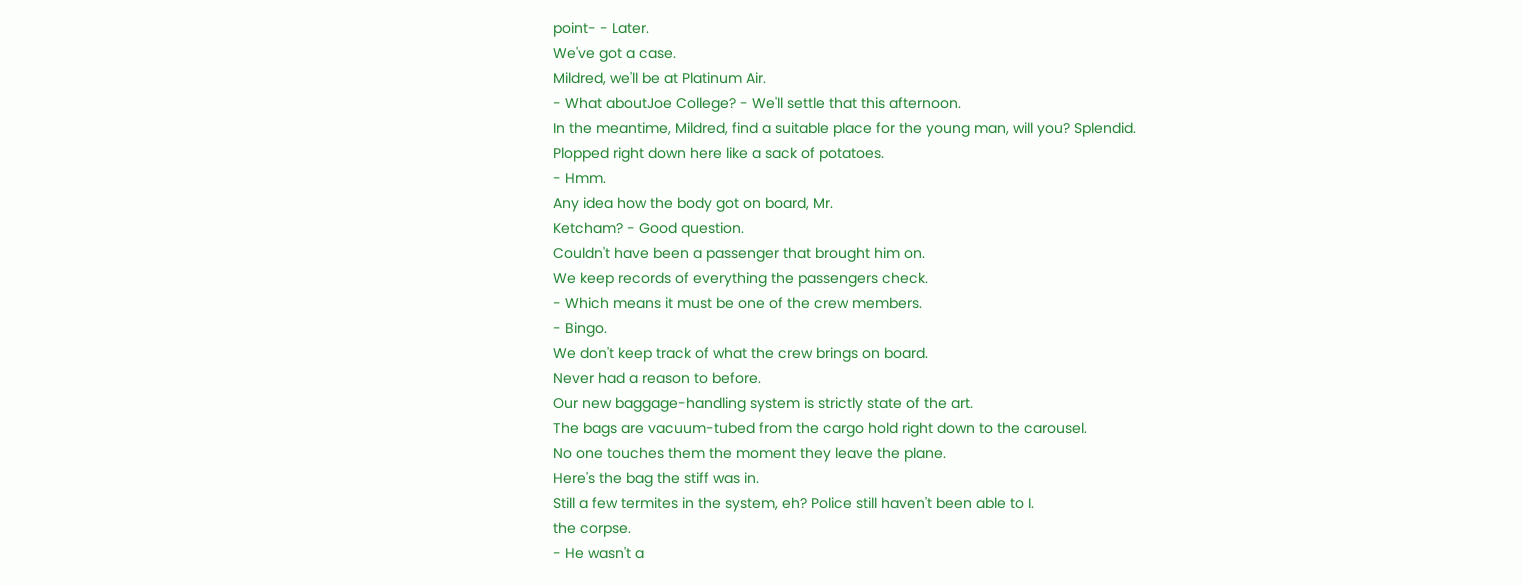point- - Later.
We've got a case.
Mildred, we'll be at Platinum Air.
- What aboutJoe College? - We'll settle that this afternoon.
In the meantime, Mildred, find a suitable place for the young man, will you? Splendid.
Plopped right down here like a sack of potatoes.
- Hmm.
Any idea how the body got on board, Mr.
Ketcham? - Good question.
Couldn't have been a passenger that brought him on.
We keep records of everything the passengers check.
- Which means it must be one of the crew members.
- Bingo.
We don't keep track of what the crew brings on board.
Never had a reason to before.
Our new baggage-handling system is strictly state of the art.
The bags are vacuum-tubed from the cargo hold right down to the carousel.
No one touches them the moment they leave the plane.
Here's the bag the stiff was in.
Still a few termites in the system, eh? Police still haven't been able to I.
the corpse.
- He wasn't a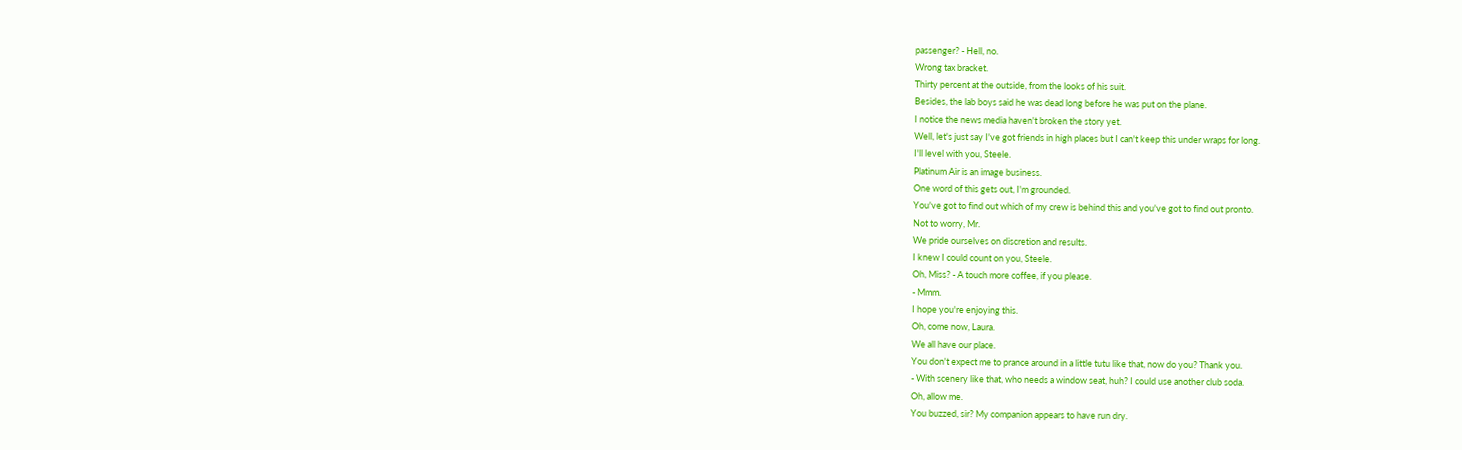passenger? - Hell, no.
Wrong tax bracket.
Thirty percent at the outside, from the looks of his suit.
Besides, the lab boys said he was dead long before he was put on the plane.
I notice the news media haven't broken the story yet.
Well, let's just say I've got friends in high places but I can't keep this under wraps for long.
I'll level with you, Steele.
Platinum Air is an image business.
One word of this gets out, I'm grounded.
You've got to find out which of my crew is behind this and you've got to find out pronto.
Not to worry, Mr.
We pride ourselves on discretion and results.
I knew I could count on you, Steele.
Oh, Miss? - A touch more coffee, if you please.
- Mmm.
I hope you're enjoying this.
Oh, come now, Laura.
We all have our place.
You don't expect me to prance around in a little tutu like that, now do you? Thank you.
- With scenery like that, who needs a window seat, huh? I could use another club soda.
Oh, allow me.
You buzzed, sir? My companion appears to have run dry.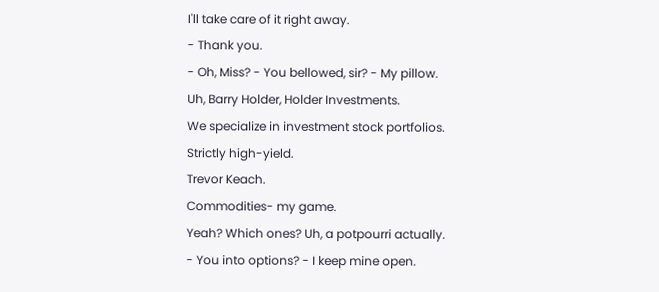I'll take care of it right away.
- Thank you.
- Oh, Miss? - You bellowed, sir? - My pillow.
Uh, Barry Holder, Holder Investments.
We specialize in investment stock portfolios.
Strictly high-yield.
Trevor Keach.
Commodities- my game.
Yeah? Which ones? Uh, a potpourri actually.
- You into options? - I keep mine open.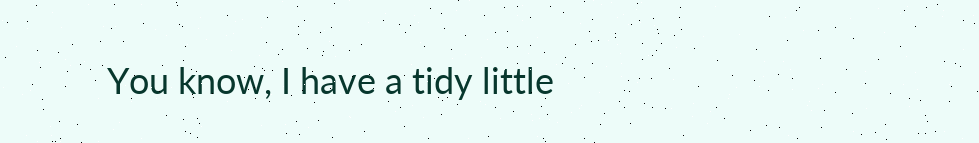You know, I have a tidy little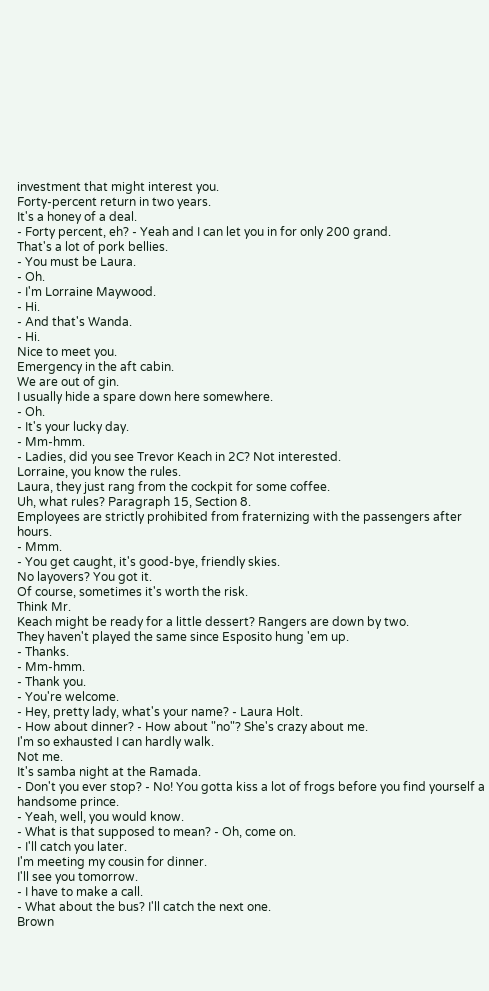investment that might interest you.
Forty-percent return in two years.
It's a honey of a deal.
- Forty percent, eh? - Yeah and I can let you in for only 200 grand.
That's a lot of pork bellies.
- You must be Laura.
- Oh.
- I'm Lorraine Maywood.
- Hi.
- And that's Wanda.
- Hi.
Nice to meet you.
Emergency in the aft cabin.
We are out of gin.
I usually hide a spare down here somewhere.
- Oh.
- It's your lucky day.
- Mm-hmm.
- Ladies, did you see Trevor Keach in 2C? Not interested.
Lorraine, you know the rules.
Laura, they just rang from the cockpit for some coffee.
Uh, what rules? Paragraph 15, Section 8.
Employees are strictly prohibited from fraternizing with the passengers after hours.
- Mmm.
- You get caught, it's good-bye, friendly skies.
No layovers? You got it.
Of course, sometimes it's worth the risk.
Think Mr.
Keach might be ready for a little dessert? Rangers are down by two.
They haven't played the same since Esposito hung 'em up.
- Thanks.
- Mm-hmm.
- Thank you.
- You're welcome.
- Hey, pretty lady, what's your name? - Laura Holt.
- How about dinner? - How about "no"? She's crazy about me.
I'm so exhausted I can hardly walk.
Not me.
It's samba night at the Ramada.
- Don't you ever stop? - No! You gotta kiss a lot of frogs before you find yourself a handsome prince.
- Yeah, well, you would know.
- What is that supposed to mean? - Oh, come on.
- I'll catch you later.
I'm meeting my cousin for dinner.
I'll see you tomorrow.
- I have to make a call.
- What about the bus? I'll catch the next one.
Brown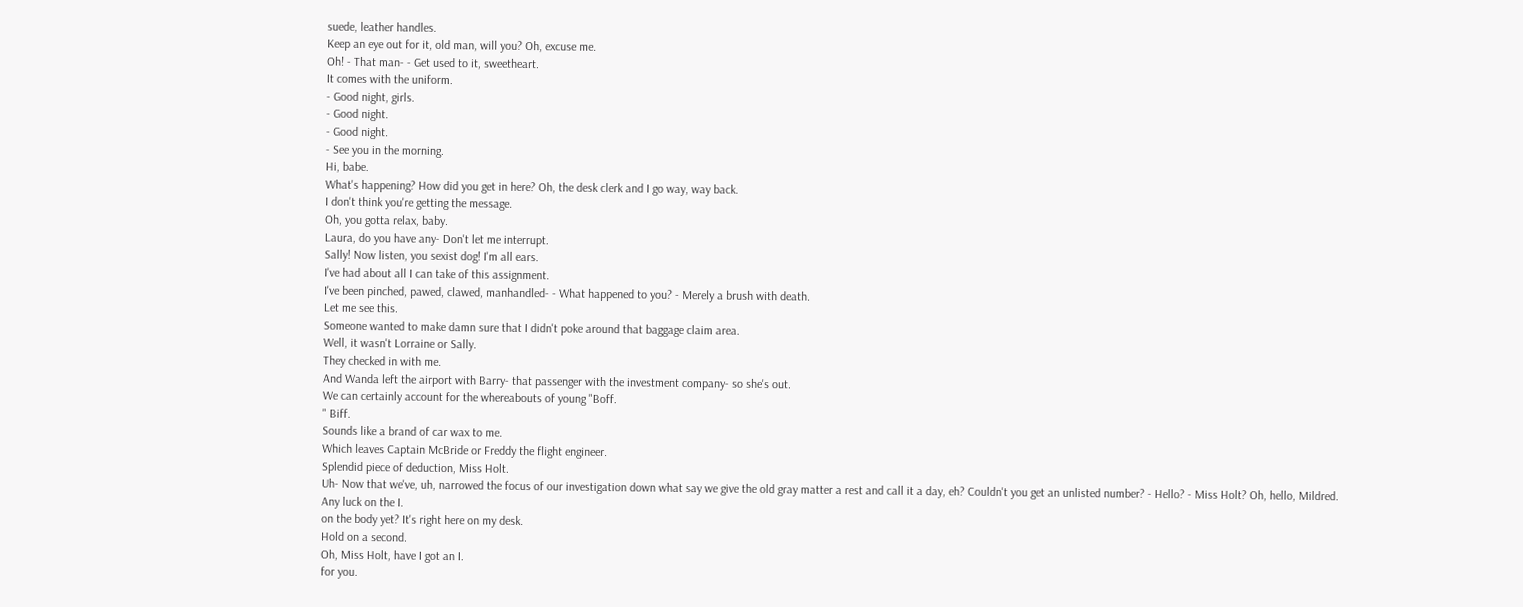suede, leather handles.
Keep an eye out for it, old man, will you? Oh, excuse me.
Oh! - That man- - Get used to it, sweetheart.
It comes with the uniform.
- Good night, girls.
- Good night.
- Good night.
- See you in the morning.
Hi, babe.
What's happening? How did you get in here? Oh, the desk clerk and I go way, way back.
I don't think you're getting the message.
Oh, you gotta relax, baby.
Laura, do you have any- Don't let me interrupt.
Sally! Now listen, you sexist dog! I'm all ears.
I've had about all I can take of this assignment.
I've been pinched, pawed, clawed, manhandled- - What happened to you? - Merely a brush with death.
Let me see this.
Someone wanted to make damn sure that I didn't poke around that baggage claim area.
Well, it wasn't Lorraine or Sally.
They checked in with me.
And Wanda left the airport with Barry- that passenger with the investment company- so she's out.
We can certainly account for the whereabouts of young "Boff.
" Biff.
Sounds like a brand of car wax to me.
Which leaves Captain McBride or Freddy the flight engineer.
Splendid piece of deduction, Miss Holt.
Uh- Now that we've, uh, narrowed the focus of our investigation down what say we give the old gray matter a rest and call it a day, eh? Couldn't you get an unlisted number? - Hello? - Miss Holt? Oh, hello, Mildred.
Any luck on the I.
on the body yet? It's right here on my desk.
Hold on a second.
Oh, Miss Holt, have I got an I.
for you.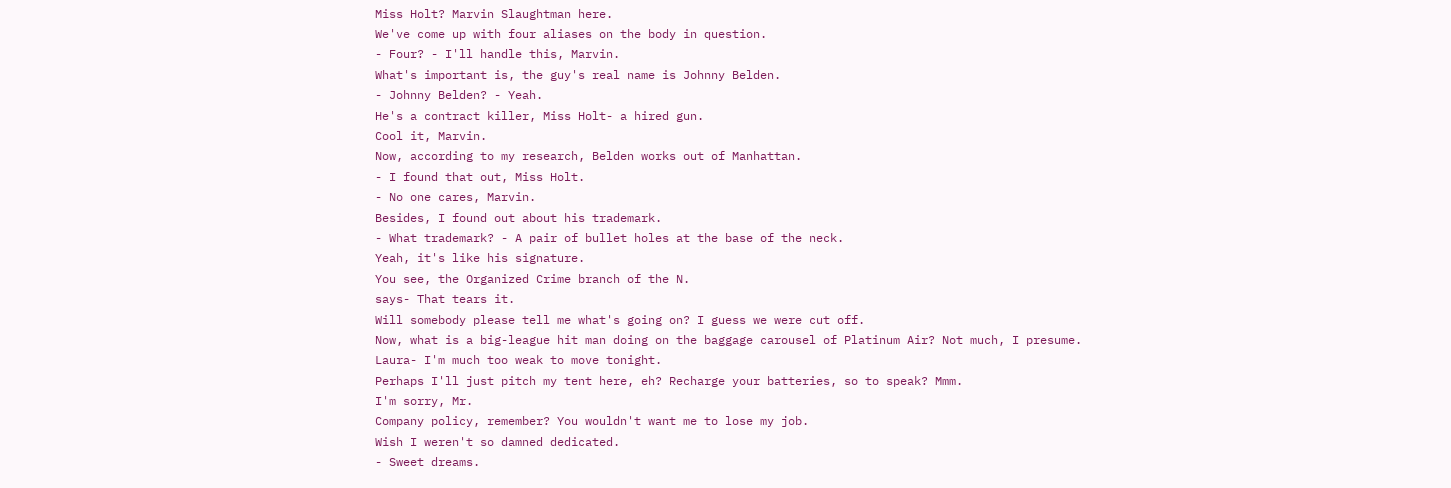Miss Holt? Marvin Slaughtman here.
We've come up with four aliases on the body in question.
- Four? - I'll handle this, Marvin.
What's important is, the guy's real name is Johnny Belden.
- Johnny Belden? - Yeah.
He's a contract killer, Miss Holt- a hired gun.
Cool it, Marvin.
Now, according to my research, Belden works out of Manhattan.
- I found that out, Miss Holt.
- No one cares, Marvin.
Besides, I found out about his trademark.
- What trademark? - A pair of bullet holes at the base of the neck.
Yeah, it's like his signature.
You see, the Organized Crime branch of the N.
says- That tears it.
Will somebody please tell me what's going on? I guess we were cut off.
Now, what is a big-league hit man doing on the baggage carousel of Platinum Air? Not much, I presume.
Laura- I'm much too weak to move tonight.
Perhaps I'll just pitch my tent here, eh? Recharge your batteries, so to speak? Mmm.
I'm sorry, Mr.
Company policy, remember? You wouldn't want me to lose my job.
Wish I weren't so damned dedicated.
- Sweet dreams.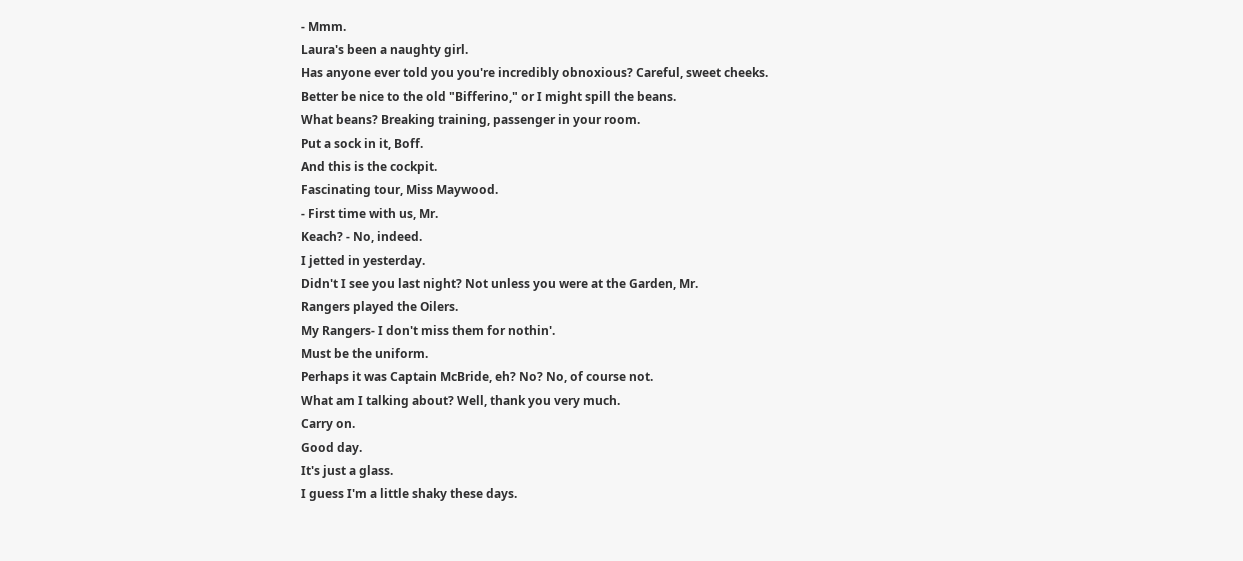- Mmm.
Laura's been a naughty girl.
Has anyone ever told you you're incredibly obnoxious? Careful, sweet cheeks.
Better be nice to the old "Bifferino," or I might spill the beans.
What beans? Breaking training, passenger in your room.
Put a sock in it, Boff.
And this is the cockpit.
Fascinating tour, Miss Maywood.
- First time with us, Mr.
Keach? - No, indeed.
I jetted in yesterday.
Didn't I see you last night? Not unless you were at the Garden, Mr.
Rangers played the Oilers.
My Rangers- I don't miss them for nothin'.
Must be the uniform.
Perhaps it was Captain McBride, eh? No? No, of course not.
What am I talking about? Well, thank you very much.
Carry on.
Good day.
It's just a glass.
I guess I'm a little shaky these days.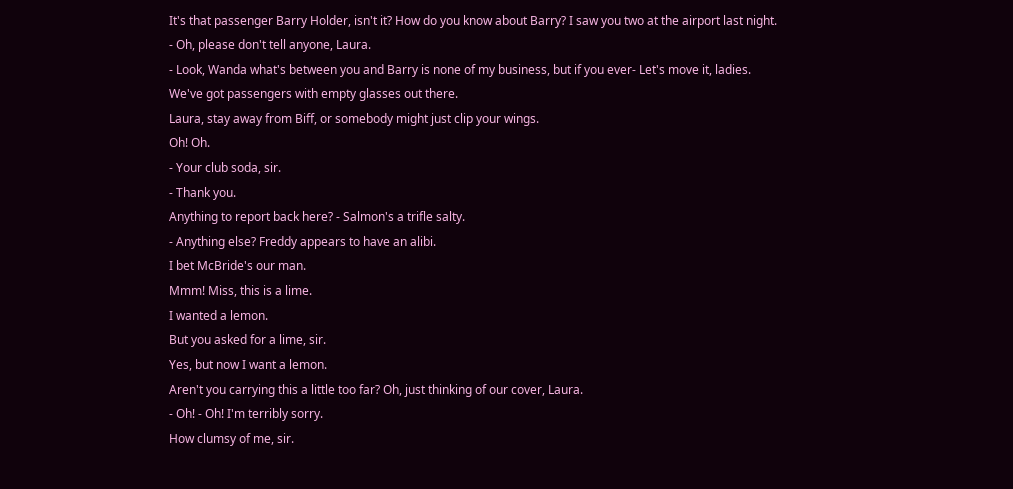It's that passenger Barry Holder, isn't it? How do you know about Barry? I saw you two at the airport last night.
- Oh, please don't tell anyone, Laura.
- Look, Wanda what's between you and Barry is none of my business, but if you ever- Let's move it, ladies.
We've got passengers with empty glasses out there.
Laura, stay away from Biff, or somebody might just clip your wings.
Oh! Oh.
- Your club soda, sir.
- Thank you.
Anything to report back here? - Salmon's a trifle salty.
- Anything else? Freddy appears to have an alibi.
I bet McBride's our man.
Mmm! Miss, this is a lime.
I wanted a lemon.
But you asked for a lime, sir.
Yes, but now I want a lemon.
Aren't you carrying this a little too far? Oh, just thinking of our cover, Laura.
- Oh! - Oh! I'm terribly sorry.
How clumsy of me, sir.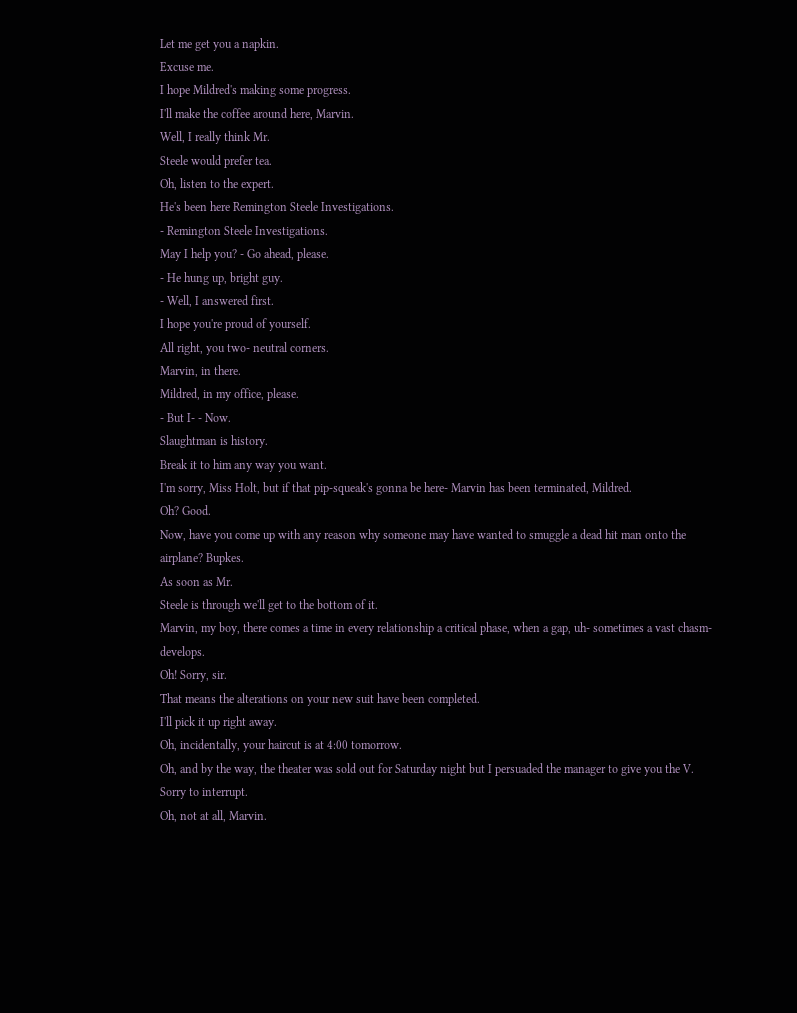Let me get you a napkin.
Excuse me.
I hope Mildred's making some progress.
I'll make the coffee around here, Marvin.
Well, I really think Mr.
Steele would prefer tea.
Oh, listen to the expert.
He's been here Remington Steele Investigations.
- Remington Steele Investigations.
May I help you? - Go ahead, please.
- He hung up, bright guy.
- Well, I answered first.
I hope you're proud of yourself.
All right, you two- neutral corners.
Marvin, in there.
Mildred, in my office, please.
- But I- - Now.
Slaughtman is history.
Break it to him any way you want.
I'm sorry, Miss Holt, but if that pip-squeak's gonna be here- Marvin has been terminated, Mildred.
Oh? Good.
Now, have you come up with any reason why someone may have wanted to smuggle a dead hit man onto the airplane? Bupkes.
As soon as Mr.
Steele is through we'll get to the bottom of it.
Marvin, my boy, there comes a time in every relationship a critical phase, when a gap, uh- sometimes a vast chasm- develops.
Oh! Sorry, sir.
That means the alterations on your new suit have been completed.
I'll pick it up right away.
Oh, incidentally, your haircut is at 4:00 tomorrow.
Oh, and by the way, the theater was sold out for Saturday night but I persuaded the manager to give you the V.
Sorry to interrupt.
Oh, not at all, Marvin.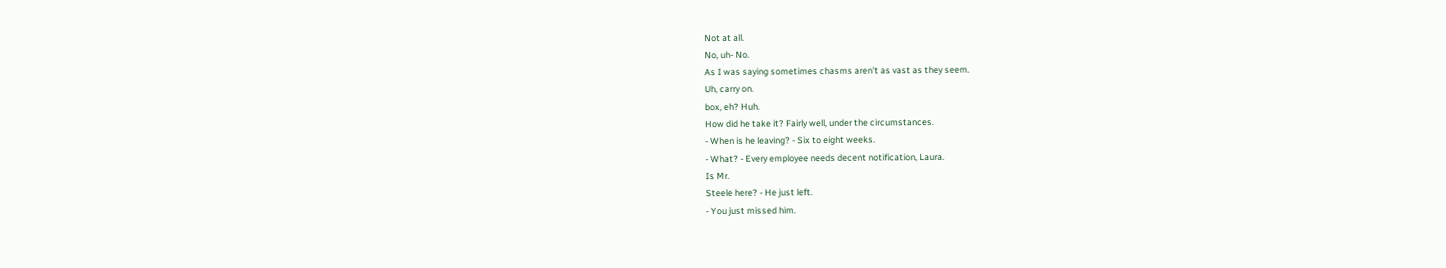Not at all.
No, uh- No.
As I was saying sometimes chasms aren't as vast as they seem.
Uh, carry on.
box, eh? Huh.
How did he take it? Fairly well, under the circumstances.
- When is he leaving? - Six to eight weeks.
- What? - Every employee needs decent notification, Laura.
Is Mr.
Steele here? - He just left.
- You just missed him.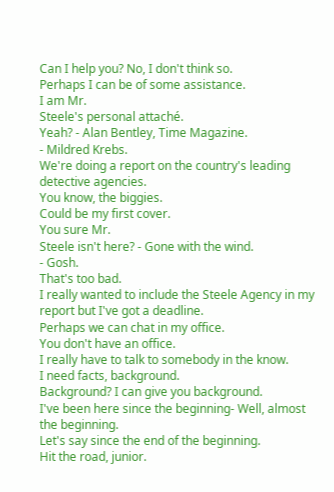Can I help you? No, I don't think so.
Perhaps I can be of some assistance.
I am Mr.
Steele's personal attaché.
Yeah? - Alan Bentley, Time Magazine.
- Mildred Krebs.
We're doing a report on the country's leading detective agencies.
You know, the biggies.
Could be my first cover.
You sure Mr.
Steele isn't here? - Gone with the wind.
- Gosh.
That's too bad.
I really wanted to include the Steele Agency in my report but I've got a deadline.
Perhaps we can chat in my office.
You don't have an office.
I really have to talk to somebody in the know.
I need facts, background.
Background? I can give you background.
I've been here since the beginning- Well, almost the beginning.
Let's say since the end of the beginning.
Hit the road, junior.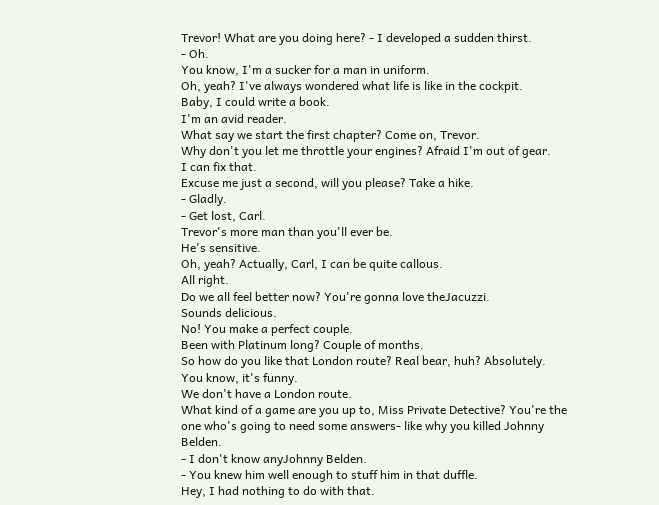Trevor! What are you doing here? - I developed a sudden thirst.
- Oh.
You know, I'm a sucker for a man in uniform.
Oh, yeah? I've always wondered what life is like in the cockpit.
Baby, I could write a book.
I'm an avid reader.
What say we start the first chapter? Come on, Trevor.
Why don't you let me throttle your engines? Afraid I'm out of gear.
I can fix that.
Excuse me just a second, will you please? Take a hike.
- Gladly.
- Get lost, Carl.
Trevor's more man than you'll ever be.
He's sensitive.
Oh, yeah? Actually, Carl, I can be quite callous.
All right.
Do we all feel better now? You're gonna love theJacuzzi.
Sounds delicious.
No! You make a perfect couple.
Been with Platinum long? Couple of months.
So how do you like that London route? Real bear, huh? Absolutely.
You know, it's funny.
We don't have a London route.
What kind of a game are you up to, Miss Private Detective? You're the one who's going to need some answers- like why you killed Johnny Belden.
- I don't know anyJohnny Belden.
- You knew him well enough to stuff him in that duffle.
Hey, I had nothing to do with that.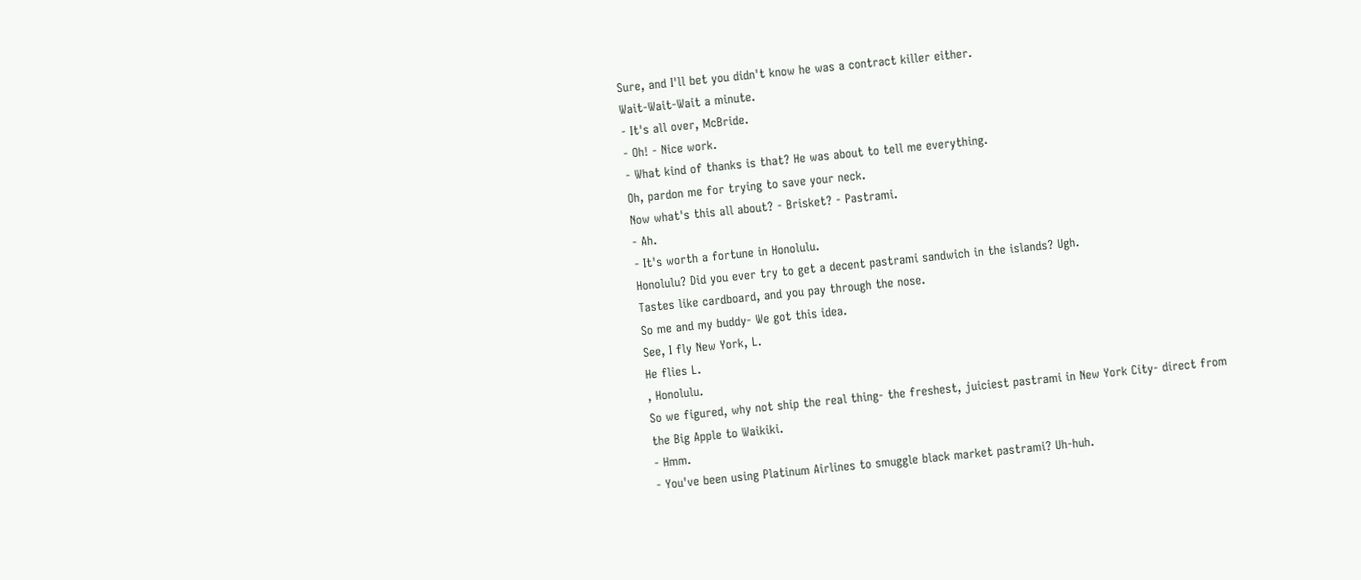Sure, and I'll bet you didn't know he was a contract killer either.
Wait-Wait-Wait a minute.
- It's all over, McBride.
- Oh! - Nice work.
- What kind of thanks is that? He was about to tell me everything.
Oh, pardon me for trying to save your neck.
Now what's this all about? - Brisket? - Pastrami.
- Ah.
- It's worth a fortune in Honolulu.
Honolulu? Did you ever try to get a decent pastrami sandwich in the islands? Ugh.
Tastes like cardboard, and you pay through the nose.
So me and my buddy- We got this idea.
See, I fly New York, L.
He flies L.
, Honolulu.
So we figured, why not ship the real thing- the freshest, juiciest pastrami in New York City- direct from the Big Apple to Waikiki.
- Hmm.
- You've been using Platinum Airlines to smuggle black market pastrami? Uh-huh.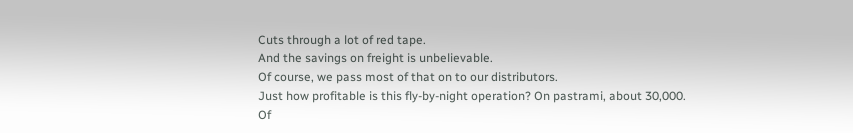Cuts through a lot of red tape.
And the savings on freight is unbelievable.
Of course, we pass most of that on to our distributors.
Just how profitable is this fly-by-night operation? On pastrami, about 30,000.
Of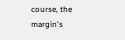course, the margin's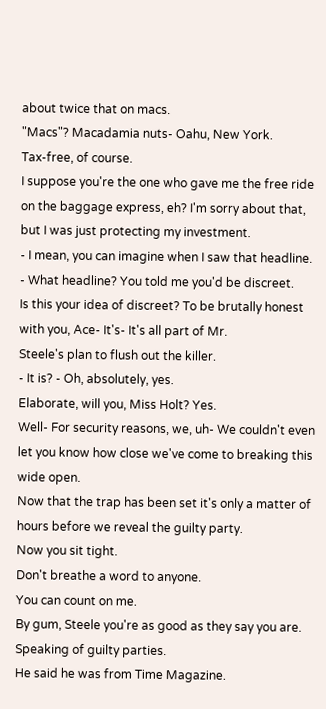about twice that on macs.
"Macs"? Macadamia nuts- Oahu, New York.
Tax-free, of course.
I suppose you're the one who gave me the free ride on the baggage express, eh? I'm sorry about that, but I was just protecting my investment.
- I mean, you can imagine when I saw that headline.
- What headline? You told me you'd be discreet.
Is this your idea of discreet? To be brutally honest with you, Ace- It's- It's all part of Mr.
Steele's plan to flush out the killer.
- It is? - Oh, absolutely, yes.
Elaborate, will you, Miss Holt? Yes.
Well- For security reasons, we, uh- We couldn't even let you know how close we've come to breaking this wide open.
Now that the trap has been set it's only a matter of hours before we reveal the guilty party.
Now you sit tight.
Don't breathe a word to anyone.
You can count on me.
By gum, Steele you're as good as they say you are.
Speaking of guilty parties.
He said he was from Time Magazine.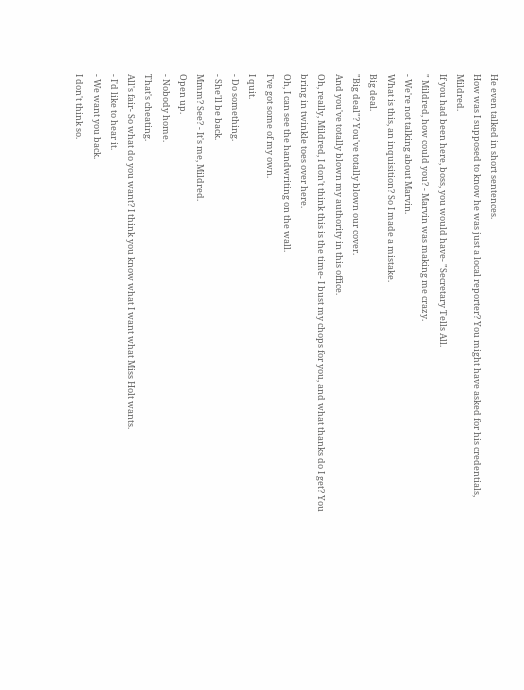He even talked in short sentences.
How was I supposed to know he was just a local reporter? You might have asked for his credentials, Mildred.
If you had been here, boss, you would have- "Secretary Tells All.
" Mildred, how could you? - Marvin was making me crazy.
- We're not talking about Marvin.
What is this, an inquisition? So I made a mistake.
Big deal.
"Big deal"? You've totally blown our cover.
And you've totally blown my authority in this office.
Oh, really, Mildred, I don't think this is the time- I bust my chops for you, and what thanks do I get? You bring in twinkle toes over here.
Oh, I can see the handwriting on the wall.
I've got some of my own.
I quit.
- Do something.
- She'll be back.
Mmm? See? - It's me, Mildred.
Open up.
- Nobody home.
That's cheating.
All's fair- So what do you want? I think you know what I want what Miss Holt wants.
- I'd like to hear it.
- We want you back.
I don't think so.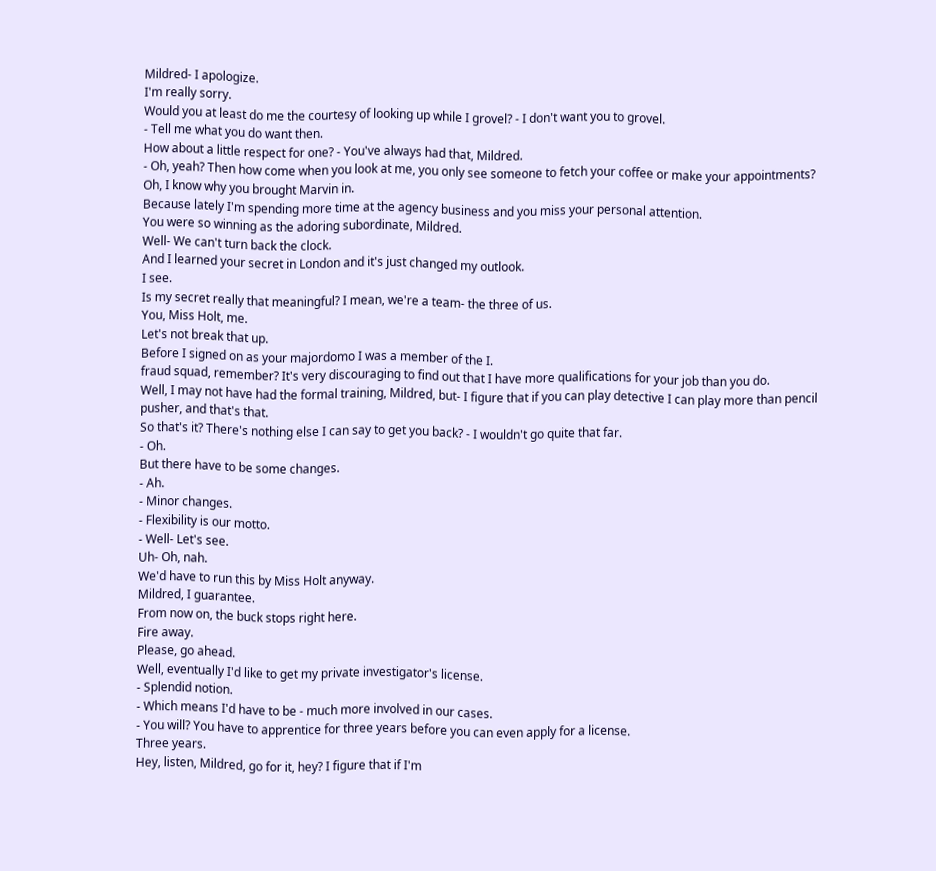Mildred- I apologize.
I'm really sorry.
Would you at least do me the courtesy of looking up while I grovel? - I don't want you to grovel.
- Tell me what you do want then.
How about a little respect for one? - You've always had that, Mildred.
- Oh, yeah? Then how come when you look at me, you only see someone to fetch your coffee or make your appointments? Oh, I know why you brought Marvin in.
Because lately I'm spending more time at the agency business and you miss your personal attention.
You were so winning as the adoring subordinate, Mildred.
Well- We can't turn back the clock.
And I learned your secret in London and it's just changed my outlook.
I see.
Is my secret really that meaningful? I mean, we're a team- the three of us.
You, Miss Holt, me.
Let's not break that up.
Before I signed on as your majordomo I was a member of the I.
fraud squad, remember? It's very discouraging to find out that I have more qualifications for your job than you do.
Well, I may not have had the formal training, Mildred, but- I figure that if you can play detective I can play more than pencil pusher, and that's that.
So that's it? There's nothing else I can say to get you back? - I wouldn't go quite that far.
- Oh.
But there have to be some changes.
- Ah.
- Minor changes.
- Flexibility is our motto.
- Well- Let's see.
Uh- Oh, nah.
We'd have to run this by Miss Holt anyway.
Mildred, I guarantee.
From now on, the buck stops right here.
Fire away.
Please, go ahead.
Well, eventually I'd like to get my private investigator's license.
- Splendid notion.
- Which means I'd have to be - much more involved in our cases.
- You will? You have to apprentice for three years before you can even apply for a license.
Three years.
Hey, listen, Mildred, go for it, hey? I figure that if I'm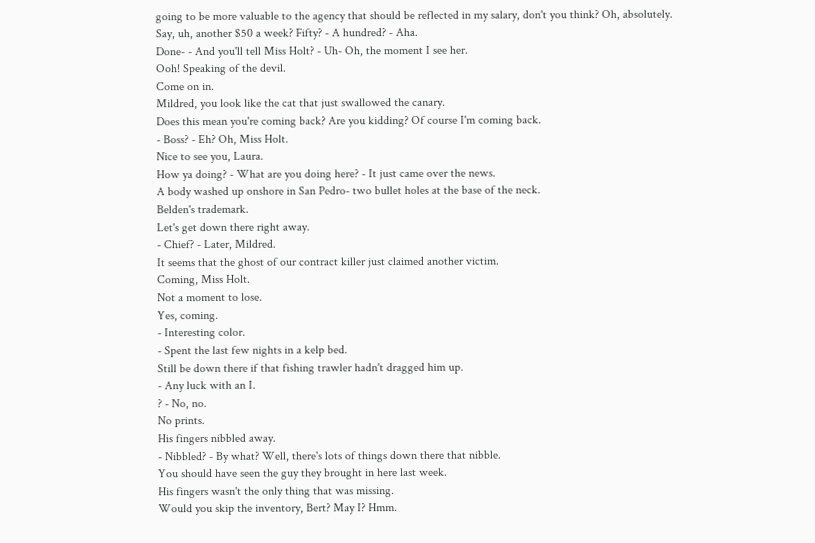going to be more valuable to the agency that should be reflected in my salary, don't you think? Oh, absolutely.
Say, uh, another $50 a week? Fifty? - A hundred? - Aha.
Done- - And you'll tell Miss Holt? - Uh- Oh, the moment I see her.
Ooh! Speaking of the devil.
Come on in.
Mildred, you look like the cat that just swallowed the canary.
Does this mean you're coming back? Are you kidding? Of course I'm coming back.
- Boss? - Eh? Oh, Miss Holt.
Nice to see you, Laura.
How ya doing? - What are you doing here? - It just came over the news.
A body washed up onshore in San Pedro- two bullet holes at the base of the neck.
Belden's trademark.
Let's get down there right away.
- Chief? - Later, Mildred.
It seems that the ghost of our contract killer just claimed another victim.
Coming, Miss Holt.
Not a moment to lose.
Yes, coming.
- Interesting color.
- Spent the last few nights in a kelp bed.
Still be down there if that fishing trawler hadn't dragged him up.
- Any luck with an I.
? - No, no.
No prints.
His fingers nibbled away.
- Nibbled? - By what? Well, there's lots of things down there that nibble.
You should have seen the guy they brought in here last week.
His fingers wasn't the only thing that was missing.
Would you skip the inventory, Bert? May I? Hmm.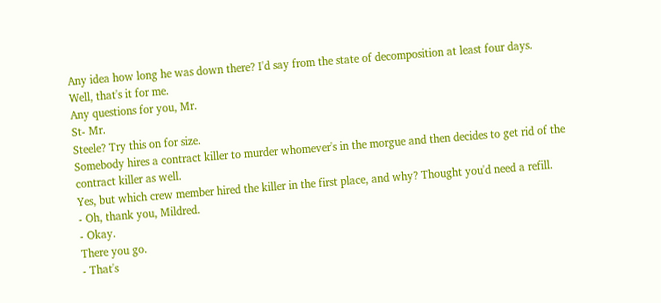Any idea how long he was down there? I'd say from the state of decomposition at least four days.
Well, that's it for me.
Any questions for you, Mr.
St- Mr.
Steele? Try this on for size.
Somebody hires a contract killer to murder whomever's in the morgue and then decides to get rid of the contract killer as well.
Yes, but which crew member hired the killer in the first place, and why? Thought you'd need a refill.
- Oh, thank you, Mildred.
- Okay.
There you go.
- That's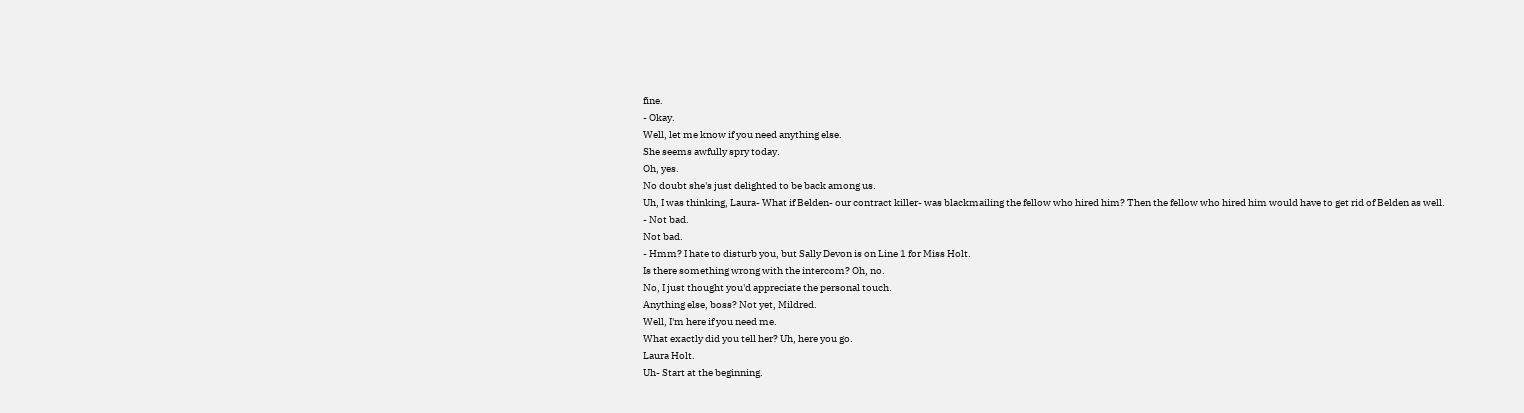fine.
- Okay.
Well, let me know if you need anything else.
She seems awfully spry today.
Oh, yes.
No doubt she's just delighted to be back among us.
Uh, I was thinking, Laura- What if Belden- our contract killer- was blackmailing the fellow who hired him? Then the fellow who hired him would have to get rid of Belden as well.
- Not bad.
Not bad.
- Hmm? I hate to disturb you, but Sally Devon is on Line 1 for Miss Holt.
Is there something wrong with the intercom? Oh, no.
No, I just thought you'd appreciate the personal touch.
Anything else, boss? Not yet, Mildred.
Well, I'm here if you need me.
What exactly did you tell her? Uh, here you go.
Laura Holt.
Uh- Start at the beginning.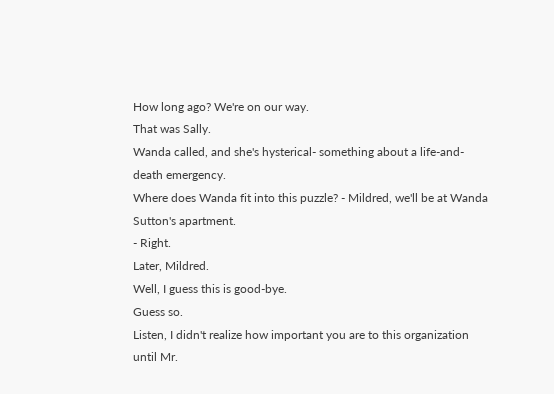How long ago? We're on our way.
That was Sally.
Wanda called, and she's hysterical- something about a life-and-death emergency.
Where does Wanda fit into this puzzle? - Mildred, we'll be at Wanda Sutton's apartment.
- Right.
Later, Mildred.
Well, I guess this is good-bye.
Guess so.
Listen, I didn't realize how important you are to this organization until Mr.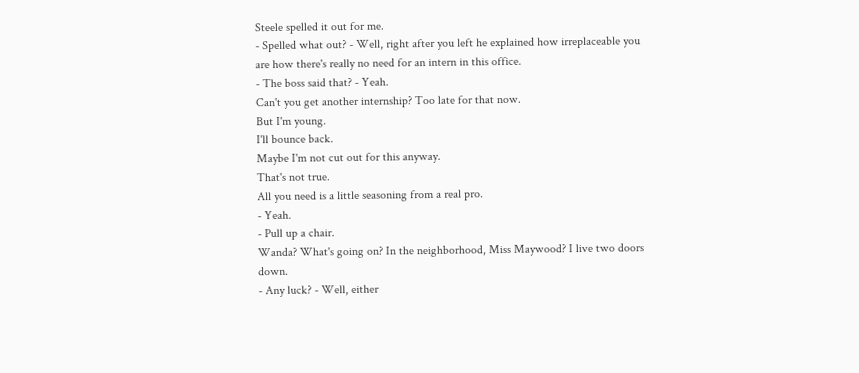Steele spelled it out for me.
- Spelled what out? - Well, right after you left he explained how irreplaceable you are how there's really no need for an intern in this office.
- The boss said that? - Yeah.
Can't you get another internship? Too late for that now.
But I'm young.
I'll bounce back.
Maybe I'm not cut out for this anyway.
That's not true.
All you need is a little seasoning from a real pro.
- Yeah.
- Pull up a chair.
Wanda? What's going on? In the neighborhood, Miss Maywood? I live two doors down.
- Any luck? - Well, either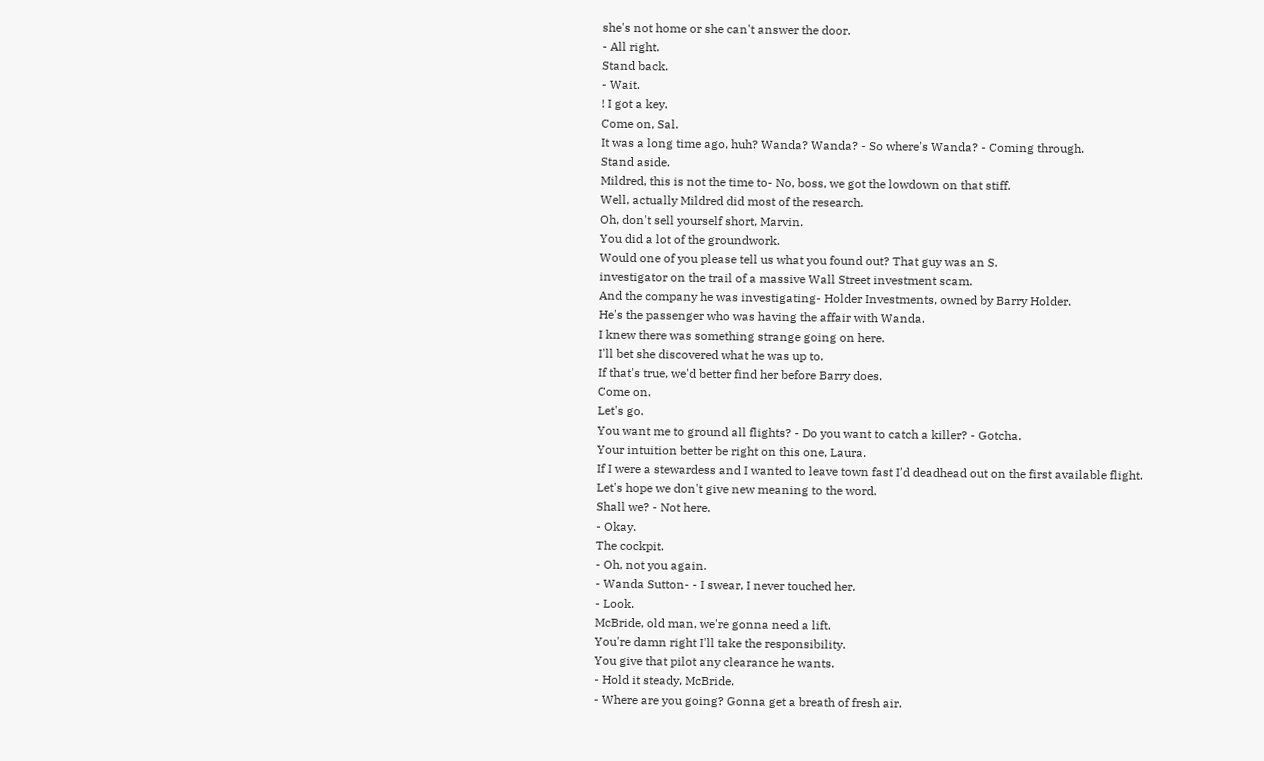she's not home or she can't answer the door.
- All right.
Stand back.
- Wait.
! I got a key.
Come on, Sal.
It was a long time ago, huh? Wanda? Wanda? - So where's Wanda? - Coming through.
Stand aside.
Mildred, this is not the time to- No, boss, we got the lowdown on that stiff.
Well, actually Mildred did most of the research.
Oh, don't sell yourself short, Marvin.
You did a lot of the groundwork.
Would one of you please tell us what you found out? That guy was an S.
investigator on the trail of a massive Wall Street investment scam.
And the company he was investigating- Holder Investments, owned by Barry Holder.
He's the passenger who was having the affair with Wanda.
I knew there was something strange going on here.
I'll bet she discovered what he was up to.
If that's true, we'd better find her before Barry does.
Come on.
Let's go.
You want me to ground all flights? - Do you want to catch a killer? - Gotcha.
Your intuition better be right on this one, Laura.
If I were a stewardess and I wanted to leave town fast I'd deadhead out on the first available flight.
Let's hope we don't give new meaning to the word.
Shall we? - Not here.
- Okay.
The cockpit.
- Oh, not you again.
- Wanda Sutton- - I swear, I never touched her.
- Look.
McBride, old man, we're gonna need a lift.
You're damn right I'll take the responsibility.
You give that pilot any clearance he wants.
- Hold it steady, McBride.
- Where are you going? Gonna get a breath of fresh air.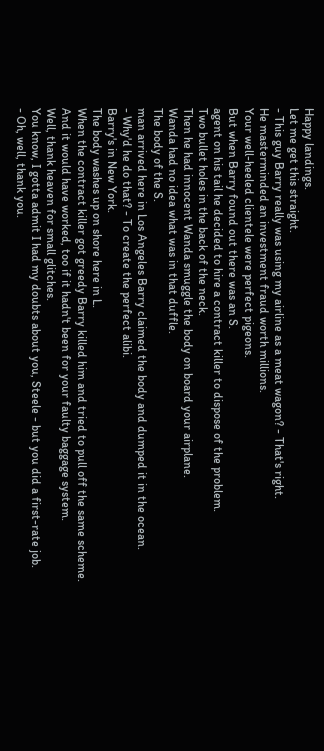Happy landings.
Let me get this straight.
- This guy Barry really was using my airline as a meat wagon? - That's right.
He masterminded an investment fraud worth millions.
Your well-heeled clientele were perfect pigeons.
But when Barry found out there was an S.
agent on his tail he decided to hire a contract killer to dispose of the problem.
Two bullet holes in the back of the neck.
Then he had innocent Wanda smuggle the body on board your airplane.
Wanda had no idea what was in that duffle.
The body of the S.
man arrived here in Los Angeles Barry claimed the body and dumped it in the ocean.
- Why'd he do that? - To create the perfect alibi.
Barry's in New York.
The body washes up on shore here in L.
When the contract killer got greedy Barry killed him and tried to pull off the same scheme.
And it would have worked, too if it hadn't been for your faulty baggage system.
Well, thank heaven for small glitches.
You know, I gotta admit I had my doubts about you, Steele - but you did a first-rate job.
- Oh, well, thank you.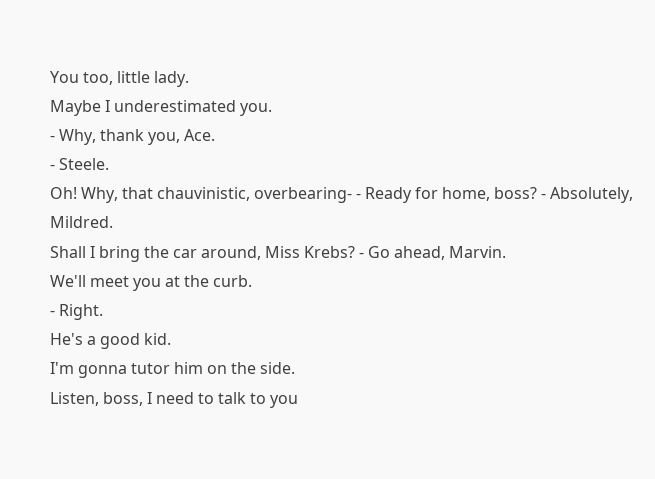You too, little lady.
Maybe I underestimated you.
- Why, thank you, Ace.
- Steele.
Oh! Why, that chauvinistic, overbearing- - Ready for home, boss? - Absolutely, Mildred.
Shall I bring the car around, Miss Krebs? - Go ahead, Marvin.
We'll meet you at the curb.
- Right.
He's a good kid.
I'm gonna tutor him on the side.
Listen, boss, I need to talk to you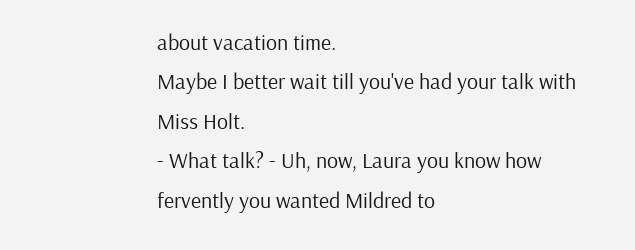about vacation time.
Maybe I better wait till you've had your talk with Miss Holt.
- What talk? - Uh, now, Laura you know how fervently you wanted Mildred to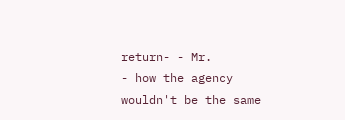return- - Mr.
- how the agency wouldn't be the same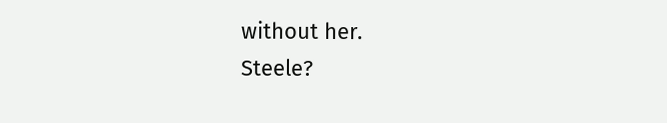without her.
Steele?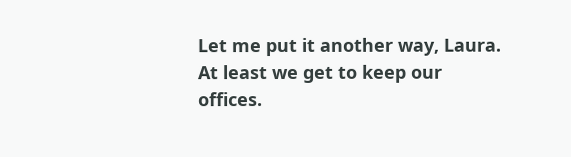Let me put it another way, Laura.
At least we get to keep our offices.